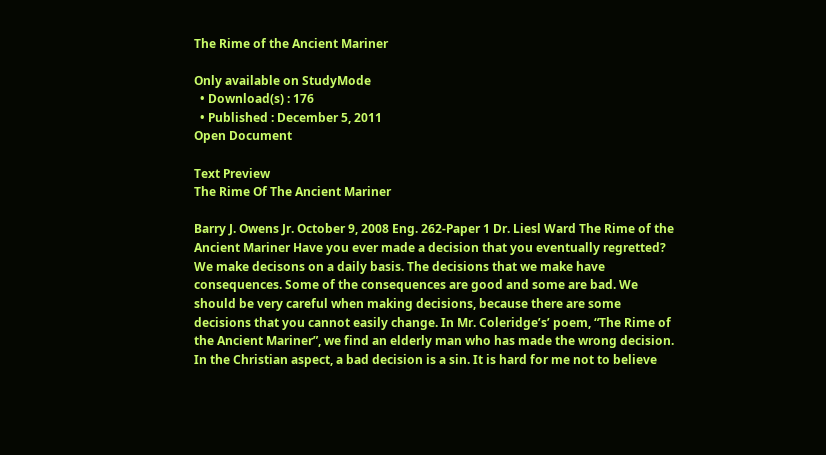The Rime of the Ancient Mariner

Only available on StudyMode
  • Download(s) : 176
  • Published : December 5, 2011
Open Document

Text Preview
The Rime Of The Ancient Mariner

Barry J. Owens Jr. October 9, 2008 Eng. 262-Paper 1 Dr. Liesl Ward The Rime of the Ancient Mariner Have you ever made a decision that you eventually regretted? We make decisons on a daily basis. The decisions that we make have consequences. Some of the consequences are good and some are bad. We should be very careful when making decisions, because there are some decisions that you cannot easily change. In Mr. Coleridge’s’ poem, “The Rime of the Ancient Mariner”, we find an elderly man who has made the wrong decision. In the Christian aspect, a bad decision is a sin. It is hard for me not to believe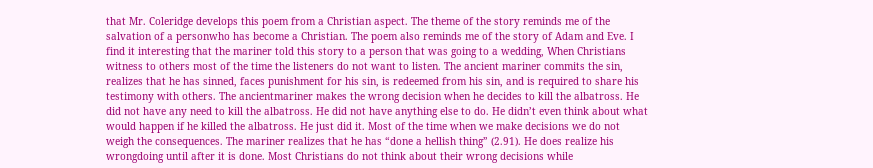that Mr. Coleridge develops this poem from a Christian aspect. The theme of the story reminds me of the salvation of a personwho has become a Christian. The poem also reminds me of the story of Adam and Eve. I find it interesting that the mariner told this story to a person that was going to a wedding, When Christians witness to others most of the time the listeners do not want to listen. The ancient mariner commits the sin, realizes that he has sinned, faces punishment for his sin, is redeemed from his sin, and is required to share his testimony with others. The ancientmariner makes the wrong decision when he decides to kill the albatross. He did not have any need to kill the albatross. He did not have anything else to do. He didn’t even think about what would happen if he killed the albatross. He just did it. Most of the time when we make decisions we do not weigh the consequences. The mariner realizes that he has “done a hellish thing” (2.91). He does realize his wrongdoing until after it is done. Most Christians do not think about their wrong decisions while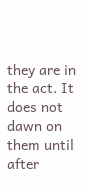they are in the act. It does not dawn on them until after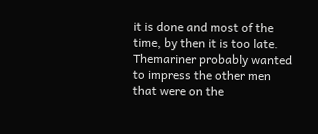it is done and most of the time, by then it is too late. Themariner probably wanted to impress the other men that were on the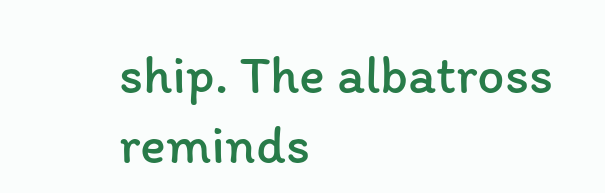ship. The albatross reminds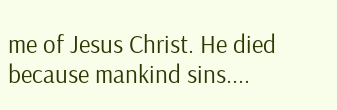me of Jesus Christ. He died because mankind sins....